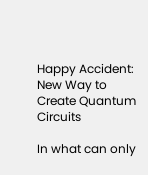Happy Accident: New Way to Create Quantum Circuits

In what can only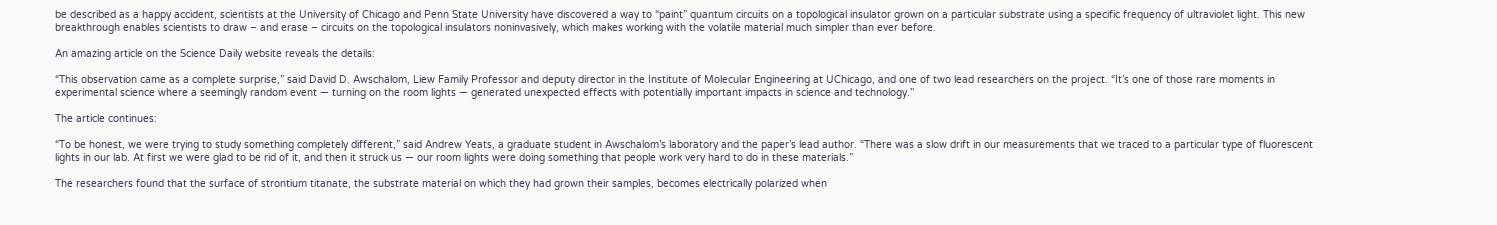be described as a happy accident, scientists at the University of Chicago and Penn State University have discovered a way to “paint” quantum circuits on a topological insulator grown on a particular substrate using a specific frequency of ultraviolet light. This new breakthrough enables scientists to draw – and erase – circuits on the topological insulators noninvasively, which makes working with the volatile material much simpler than ever before.

An amazing article on the Science Daily website reveals the details:

“This observation came as a complete surprise,” said David D. Awschalom, Liew Family Professor and deputy director in the Institute of Molecular Engineering at UChicago, and one of two lead researchers on the project. “It’s one of those rare moments in experimental science where a seemingly random event — turning on the room lights — generated unexpected effects with potentially important impacts in science and technology.”

The article continues:

“To be honest, we were trying to study something completely different,” said Andrew Yeats, a graduate student in Awschalom’s laboratory and the paper’s lead author. “There was a slow drift in our measurements that we traced to a particular type of fluorescent lights in our lab. At first we were glad to be rid of it, and then it struck us — our room lights were doing something that people work very hard to do in these materials.”

The researchers found that the surface of strontium titanate, the substrate material on which they had grown their samples, becomes electrically polarized when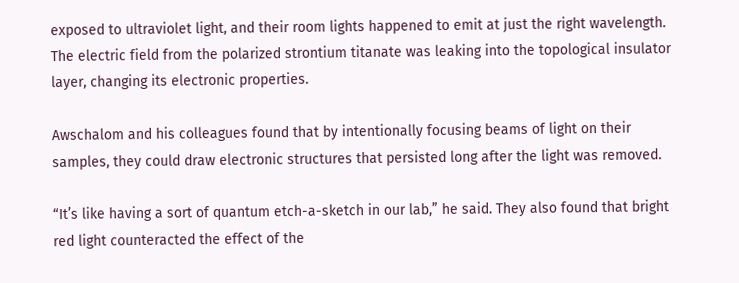exposed to ultraviolet light, and their room lights happened to emit at just the right wavelength. The electric field from the polarized strontium titanate was leaking into the topological insulator layer, changing its electronic properties.

Awschalom and his colleagues found that by intentionally focusing beams of light on their samples, they could draw electronic structures that persisted long after the light was removed.

“It’s like having a sort of quantum etch-a-sketch in our lab,” he said. They also found that bright red light counteracted the effect of the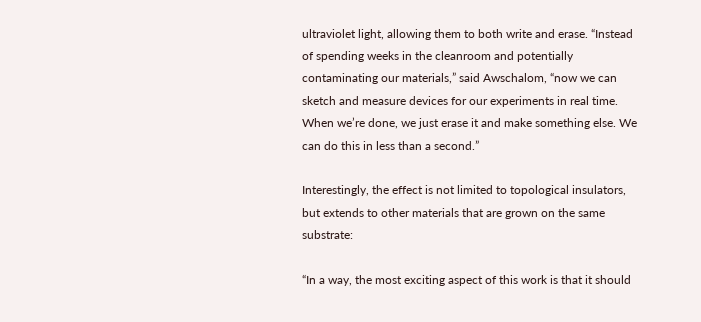ultraviolet light, allowing them to both write and erase. “Instead of spending weeks in the cleanroom and potentially contaminating our materials,” said Awschalom, “now we can sketch and measure devices for our experiments in real time. When we’re done, we just erase it and make something else. We can do this in less than a second.”

Interestingly, the effect is not limited to topological insulators, but extends to other materials that are grown on the same substrate:

“In a way, the most exciting aspect of this work is that it should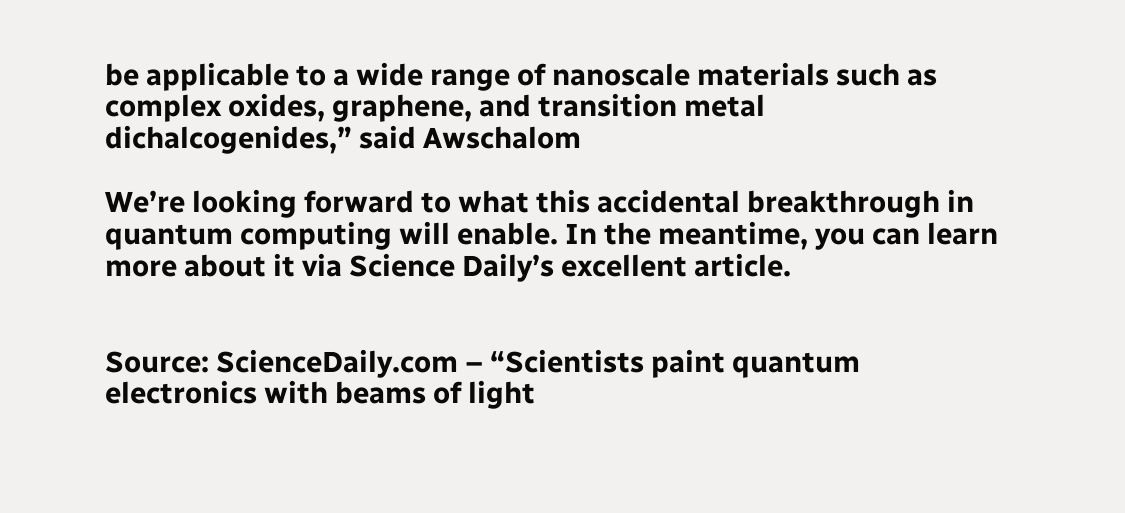be applicable to a wide range of nanoscale materials such as complex oxides, graphene, and transition metal dichalcogenides,” said Awschalom

We’re looking forward to what this accidental breakthrough in quantum computing will enable. In the meantime, you can learn more about it via Science Daily’s excellent article.


Source: ScienceDaily.com – “Scientists paint quantum electronics with beams of light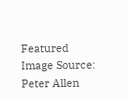Featured Image Source: Peter Allen